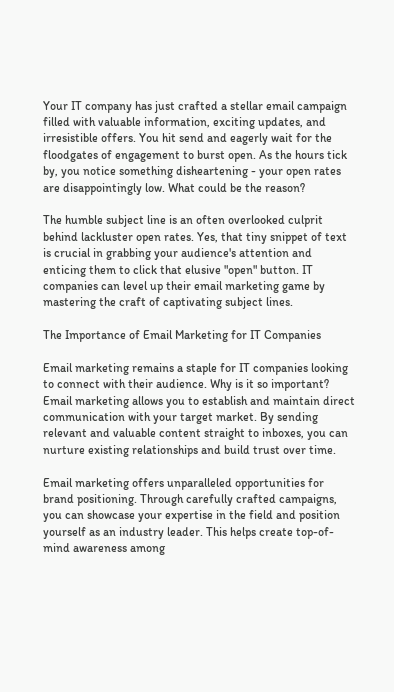Your IT company has just crafted a stellar email campaign filled with valuable information, exciting updates, and irresistible offers. You hit send and eagerly wait for the floodgates of engagement to burst open. As the hours tick by, you notice something disheartening - your open rates are disappointingly low. What could be the reason?

The humble subject line is an often overlooked culprit behind lackluster open rates. Yes, that tiny snippet of text is crucial in grabbing your audience's attention and enticing them to click that elusive "open" button. IT companies can level up their email marketing game by mastering the craft of captivating subject lines.

The Importance of Email Marketing for IT Companies

Email marketing remains a staple for IT companies looking to connect with their audience. Why is it so important? Email marketing allows you to establish and maintain direct communication with your target market. By sending relevant and valuable content straight to inboxes, you can nurture existing relationships and build trust over time.

Email marketing offers unparalleled opportunities for brand positioning. Through carefully crafted campaigns, you can showcase your expertise in the field and position yourself as an industry leader. This helps create top-of-mind awareness among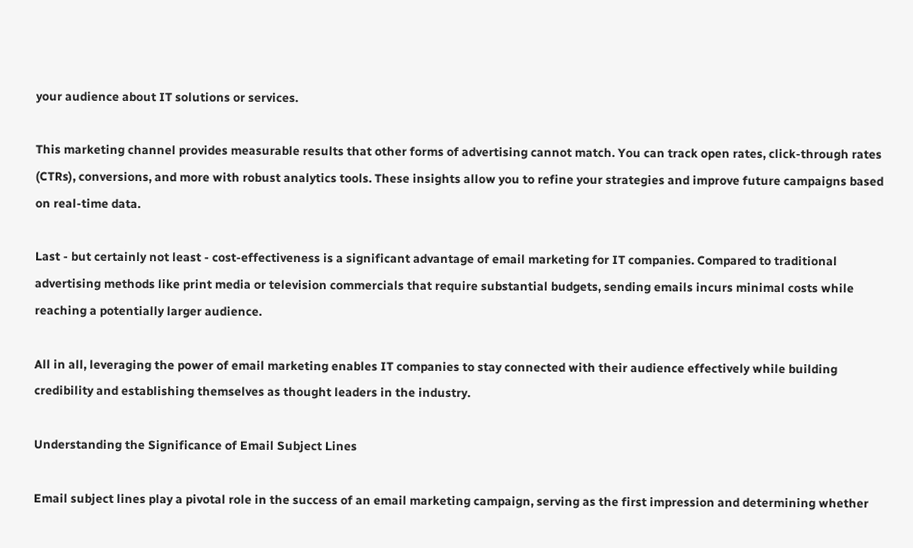your audience about IT solutions or services.

This marketing channel provides measurable results that other forms of advertising cannot match. You can track open rates, click-through rates (CTRs), conversions, and more with robust analytics tools. These insights allow you to refine your strategies and improve future campaigns based on real-time data.

Last - but certainly not least - cost-effectiveness is a significant advantage of email marketing for IT companies. Compared to traditional advertising methods like print media or television commercials that require substantial budgets, sending emails incurs minimal costs while reaching a potentially larger audience.

All in all, leveraging the power of email marketing enables IT companies to stay connected with their audience effectively while building credibility and establishing themselves as thought leaders in the industry.

Understanding the Significance of Email Subject Lines

Email subject lines play a pivotal role in the success of an email marketing campaign, serving as the first impression and determining whether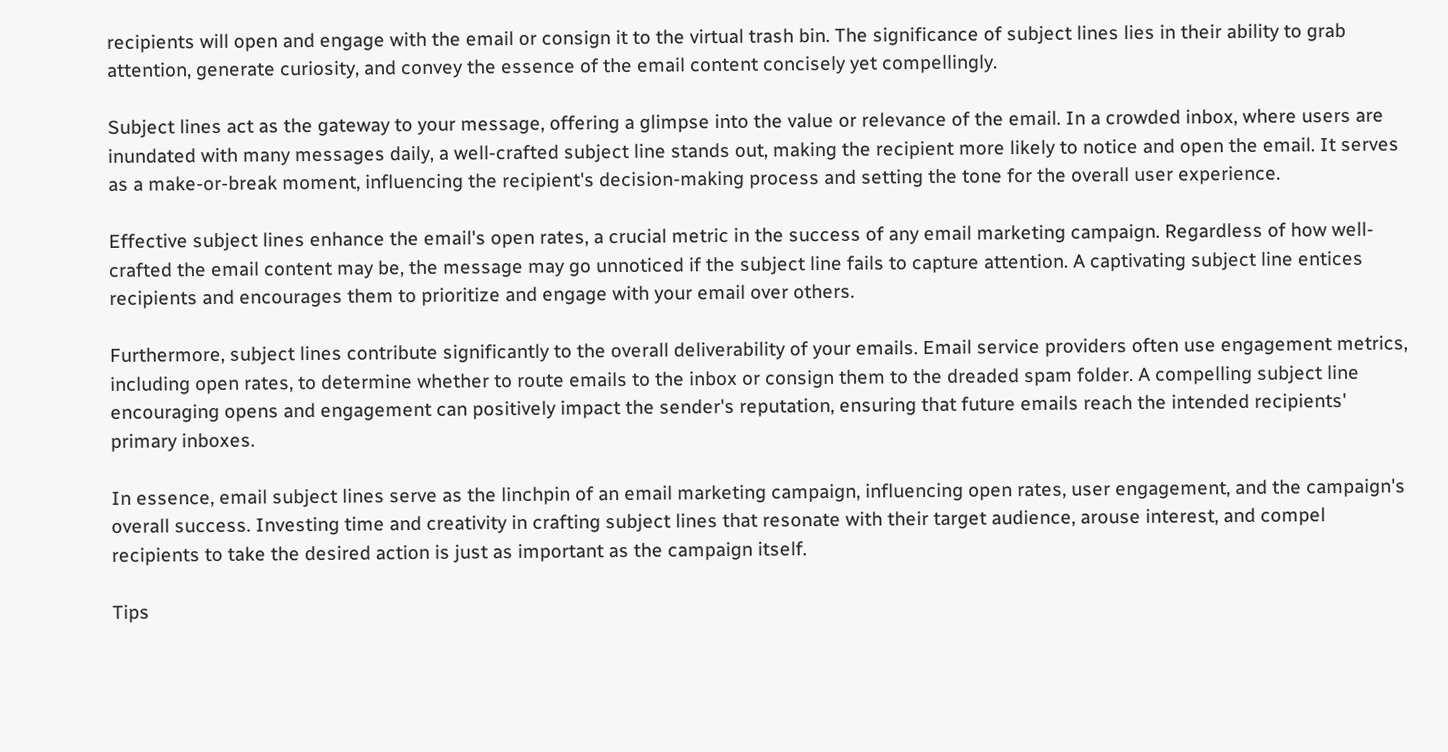recipients will open and engage with the email or consign it to the virtual trash bin. The significance of subject lines lies in their ability to grab attention, generate curiosity, and convey the essence of the email content concisely yet compellingly.

Subject lines act as the gateway to your message, offering a glimpse into the value or relevance of the email. In a crowded inbox, where users are inundated with many messages daily, a well-crafted subject line stands out, making the recipient more likely to notice and open the email. It serves as a make-or-break moment, influencing the recipient's decision-making process and setting the tone for the overall user experience.

Effective subject lines enhance the email's open rates, a crucial metric in the success of any email marketing campaign. Regardless of how well-crafted the email content may be, the message may go unnoticed if the subject line fails to capture attention. A captivating subject line entices recipients and encourages them to prioritize and engage with your email over others.

Furthermore, subject lines contribute significantly to the overall deliverability of your emails. Email service providers often use engagement metrics, including open rates, to determine whether to route emails to the inbox or consign them to the dreaded spam folder. A compelling subject line encouraging opens and engagement can positively impact the sender's reputation, ensuring that future emails reach the intended recipients' primary inboxes.

In essence, email subject lines serve as the linchpin of an email marketing campaign, influencing open rates, user engagement, and the campaign's overall success. Investing time and creativity in crafting subject lines that resonate with their target audience, arouse interest, and compel recipients to take the desired action is just as important as the campaign itself.

Tips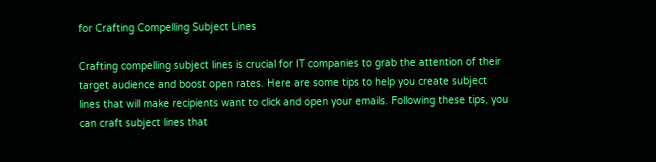for Crafting Compelling Subject Lines

Crafting compelling subject lines is crucial for IT companies to grab the attention of their target audience and boost open rates. Here are some tips to help you create subject lines that will make recipients want to click and open your emails. Following these tips, you can craft subject lines that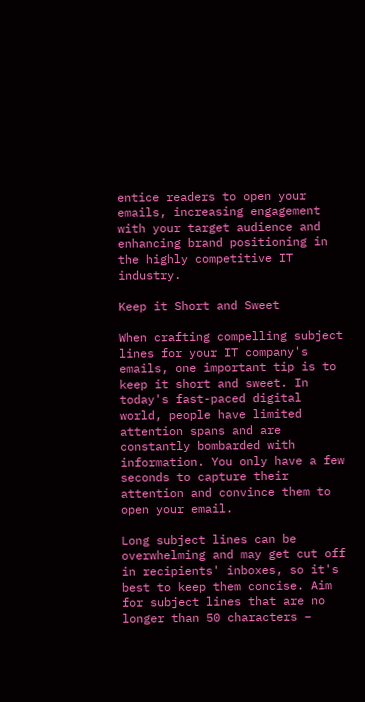entice readers to open your emails, increasing engagement with your target audience and enhancing brand positioning in the highly competitive IT industry.

Keep it Short and Sweet

When crafting compelling subject lines for your IT company's emails, one important tip is to keep it short and sweet. In today's fast-paced digital world, people have limited attention spans and are constantly bombarded with information. You only have a few seconds to capture their attention and convince them to open your email.

Long subject lines can be overwhelming and may get cut off in recipients' inboxes, so it's best to keep them concise. Aim for subject lines that are no longer than 50 characters –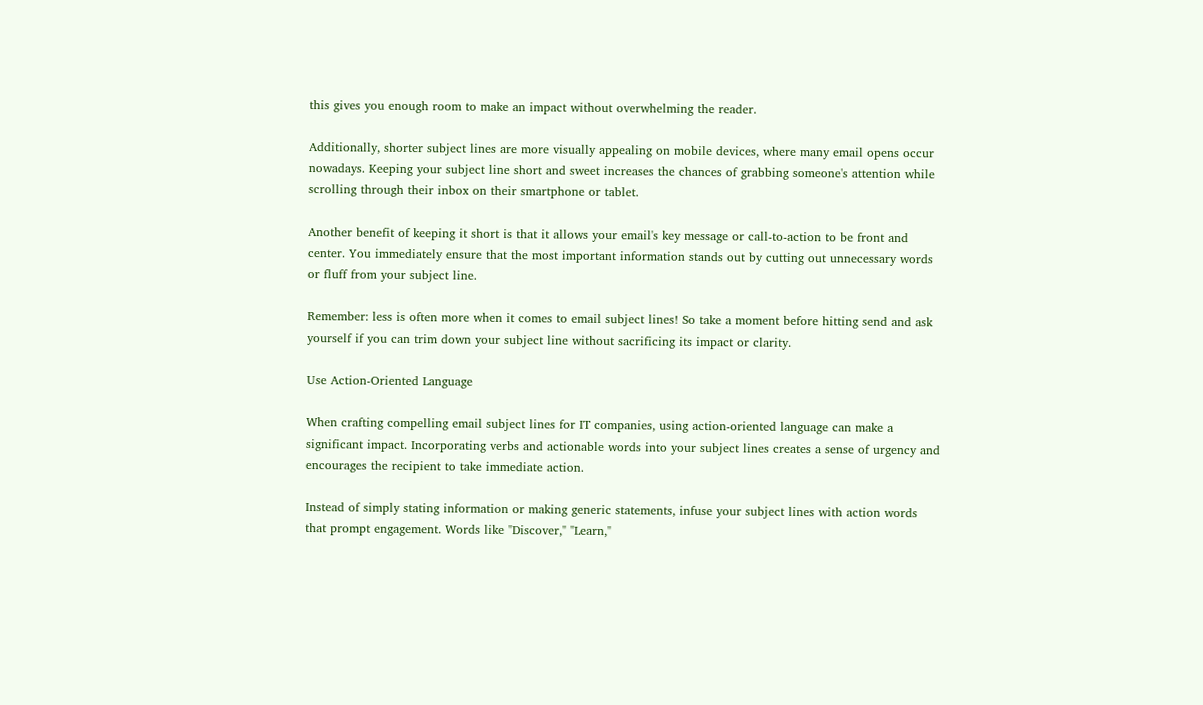this gives you enough room to make an impact without overwhelming the reader.

Additionally, shorter subject lines are more visually appealing on mobile devices, where many email opens occur nowadays. Keeping your subject line short and sweet increases the chances of grabbing someone's attention while scrolling through their inbox on their smartphone or tablet.

Another benefit of keeping it short is that it allows your email's key message or call-to-action to be front and center. You immediately ensure that the most important information stands out by cutting out unnecessary words or fluff from your subject line.

Remember: less is often more when it comes to email subject lines! So take a moment before hitting send and ask yourself if you can trim down your subject line without sacrificing its impact or clarity.

Use Action-Oriented Language

When crafting compelling email subject lines for IT companies, using action-oriented language can make a significant impact. Incorporating verbs and actionable words into your subject lines creates a sense of urgency and encourages the recipient to take immediate action.

Instead of simply stating information or making generic statements, infuse your subject lines with action words that prompt engagement. Words like "Discover," "Learn,"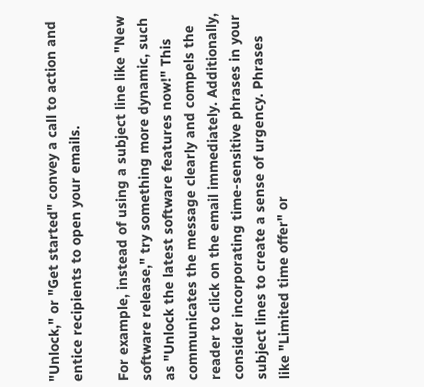"Unlock," or "Get started" convey a call to action and entice recipients to open your emails.

For example, instead of using a subject line like "New software release," try something more dynamic, such as "Unlock the latest software features now!" This communicates the message clearly and compels the reader to click on the email immediately. Additionally, consider incorporating time-sensitive phrases in your subject lines to create a sense of urgency. Phrases like "Limited time offer" or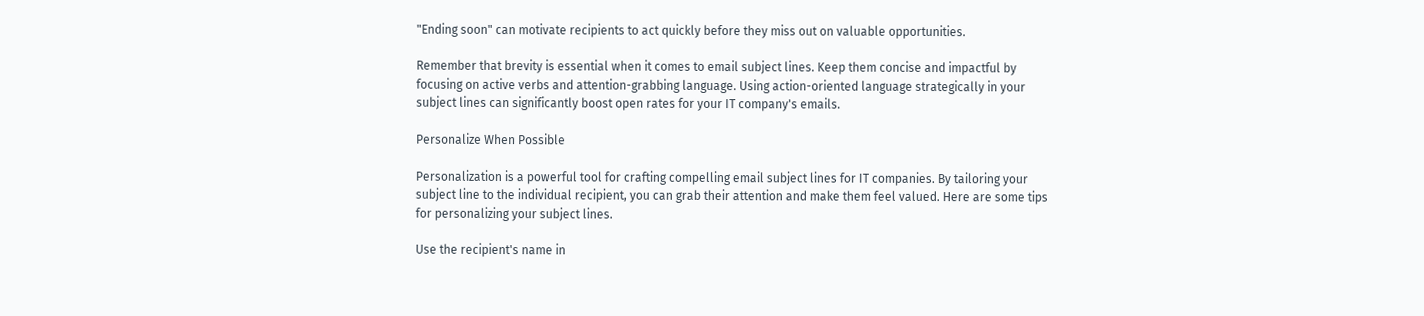"Ending soon" can motivate recipients to act quickly before they miss out on valuable opportunities.

Remember that brevity is essential when it comes to email subject lines. Keep them concise and impactful by focusing on active verbs and attention-grabbing language. Using action-oriented language strategically in your subject lines can significantly boost open rates for your IT company's emails.

Personalize When Possible

Personalization is a powerful tool for crafting compelling email subject lines for IT companies. By tailoring your subject line to the individual recipient, you can grab their attention and make them feel valued. Here are some tips for personalizing your subject lines.

Use the recipient's name in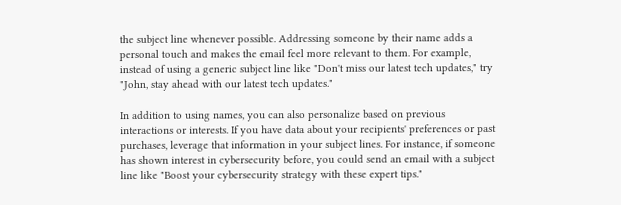the subject line whenever possible. Addressing someone by their name adds a personal touch and makes the email feel more relevant to them. For example, instead of using a generic subject line like "Don't miss our latest tech updates," try "John, stay ahead with our latest tech updates."

In addition to using names, you can also personalize based on previous interactions or interests. If you have data about your recipients' preferences or past purchases, leverage that information in your subject lines. For instance, if someone has shown interest in cybersecurity before, you could send an email with a subject line like "Boost your cybersecurity strategy with these expert tips."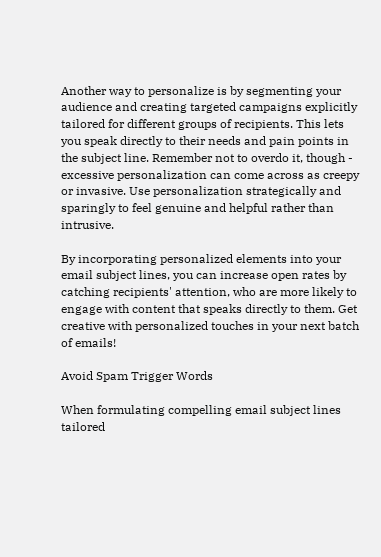Another way to personalize is by segmenting your audience and creating targeted campaigns explicitly tailored for different groups of recipients. This lets you speak directly to their needs and pain points in the subject line. Remember not to overdo it, though - excessive personalization can come across as creepy or invasive. Use personalization strategically and sparingly to feel genuine and helpful rather than intrusive.

By incorporating personalized elements into your email subject lines, you can increase open rates by catching recipients' attention, who are more likely to engage with content that speaks directly to them. Get creative with personalized touches in your next batch of emails!

Avoid Spam Trigger Words

When formulating compelling email subject lines tailored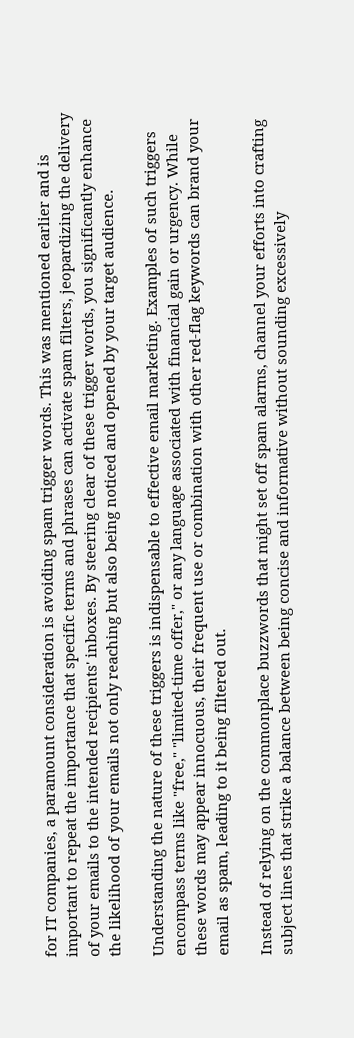for IT companies, a paramount consideration is avoiding spam trigger words. This was mentioned earlier and is important to repeat the importance that specific terms and phrases can activate spam filters, jeopardizing the delivery of your emails to the intended recipients' inboxes. By steering clear of these trigger words, you significantly enhance the likelihood of your emails not only reaching but also being noticed and opened by your target audience.

Understanding the nature of these triggers is indispensable to effective email marketing. Examples of such triggers encompass terms like "free," "limited-time offer," or any language associated with financial gain or urgency. While these words may appear innocuous, their frequent use or combination with other red-flag keywords can brand your email as spam, leading to it being filtered out.

Instead of relying on the commonplace buzzwords that might set off spam alarms, channel your efforts into crafting subject lines that strike a balance between being concise and informative without sounding excessively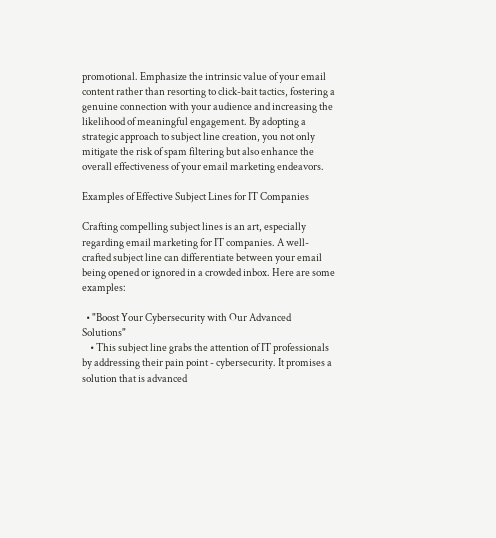promotional. Emphasize the intrinsic value of your email content rather than resorting to click-bait tactics, fostering a genuine connection with your audience and increasing the likelihood of meaningful engagement. By adopting a strategic approach to subject line creation, you not only mitigate the risk of spam filtering but also enhance the overall effectiveness of your email marketing endeavors.

Examples of Effective Subject Lines for IT Companies

Crafting compelling subject lines is an art, especially regarding email marketing for IT companies. A well-crafted subject line can differentiate between your email being opened or ignored in a crowded inbox. Here are some examples:

  • "Boost Your Cybersecurity with Our Advanced Solutions"
    • This subject line grabs the attention of IT professionals by addressing their pain point - cybersecurity. It promises a solution that is advanced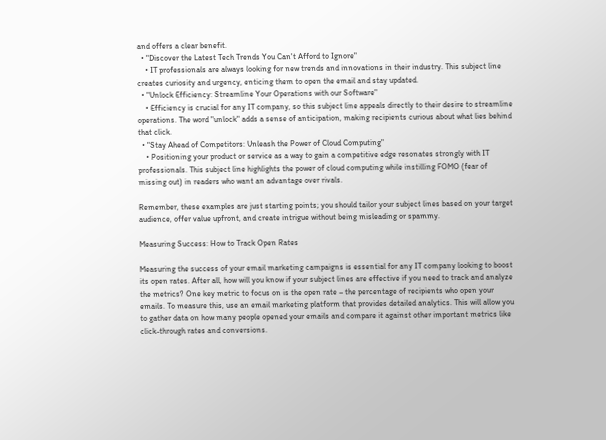and offers a clear benefit.
  • "Discover the Latest Tech Trends You Can't Afford to Ignore"
    • IT professionals are always looking for new trends and innovations in their industry. This subject line creates curiosity and urgency, enticing them to open the email and stay updated.
  • "Unlock Efficiency: Streamline Your Operations with our Software"
    • Efficiency is crucial for any IT company, so this subject line appeals directly to their desire to streamline operations. The word "unlock" adds a sense of anticipation, making recipients curious about what lies behind that click.
  • "Stay Ahead of Competitors: Unleash the Power of Cloud Computing"
    • Positioning your product or service as a way to gain a competitive edge resonates strongly with IT professionals. This subject line highlights the power of cloud computing while instilling FOMO (fear of missing out) in readers who want an advantage over rivals.

Remember, these examples are just starting points; you should tailor your subject lines based on your target audience, offer value upfront, and create intrigue without being misleading or spammy.

Measuring Success: How to Track Open Rates

Measuring the success of your email marketing campaigns is essential for any IT company looking to boost its open rates. After all, how will you know if your subject lines are effective if you need to track and analyze the metrics? One key metric to focus on is the open rate – the percentage of recipients who open your emails. To measure this, use an email marketing platform that provides detailed analytics. This will allow you to gather data on how many people opened your emails and compare it against other important metrics like click-through rates and conversions.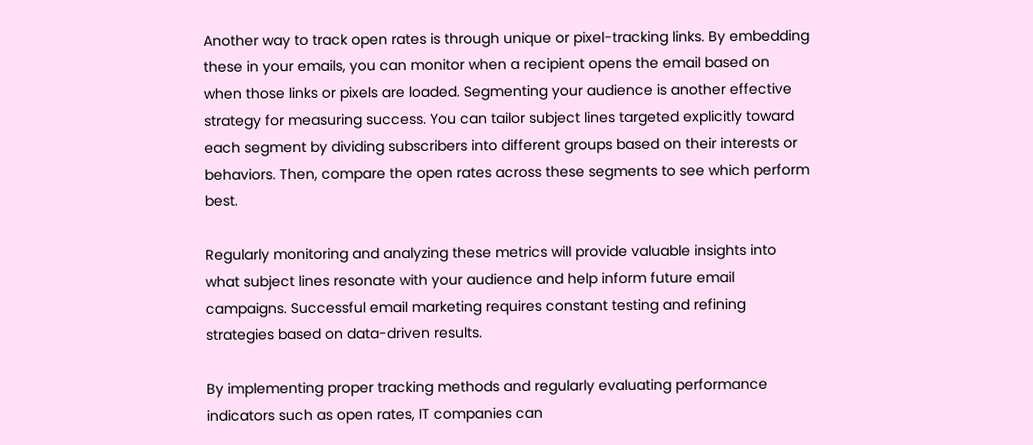Another way to track open rates is through unique or pixel-tracking links. By embedding these in your emails, you can monitor when a recipient opens the email based on when those links or pixels are loaded. Segmenting your audience is another effective strategy for measuring success. You can tailor subject lines targeted explicitly toward each segment by dividing subscribers into different groups based on their interests or behaviors. Then, compare the open rates across these segments to see which perform best.

Regularly monitoring and analyzing these metrics will provide valuable insights into what subject lines resonate with your audience and help inform future email campaigns. Successful email marketing requires constant testing and refining strategies based on data-driven results.

By implementing proper tracking methods and regularly evaluating performance indicators such as open rates, IT companies can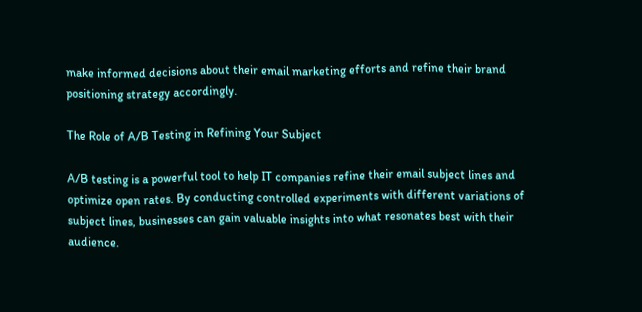make informed decisions about their email marketing efforts and refine their brand positioning strategy accordingly.

The Role of A/B Testing in Refining Your Subject

A/B testing is a powerful tool to help IT companies refine their email subject lines and optimize open rates. By conducting controlled experiments with different variations of subject lines, businesses can gain valuable insights into what resonates best with their audience.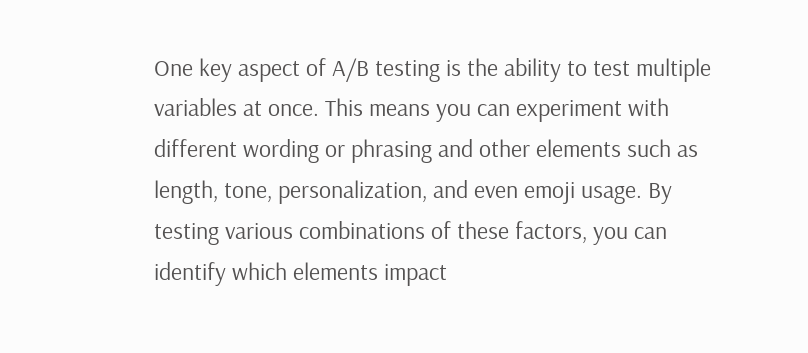One key aspect of A/B testing is the ability to test multiple variables at once. This means you can experiment with different wording or phrasing and other elements such as length, tone, personalization, and even emoji usage. By testing various combinations of these factors, you can identify which elements impact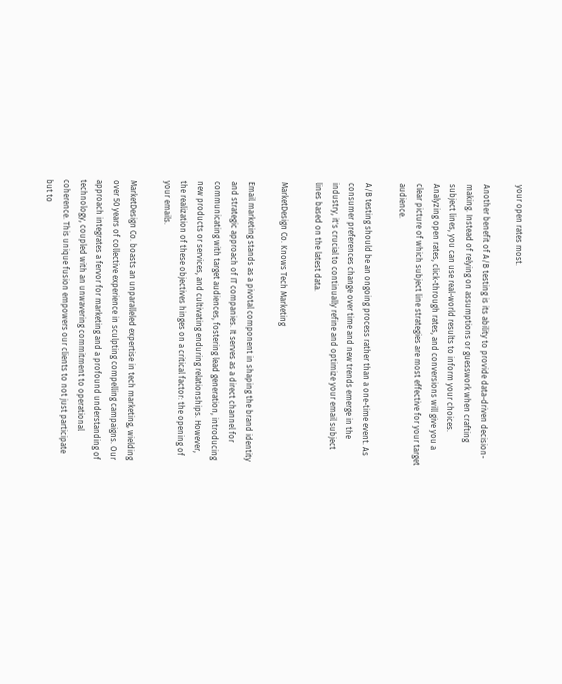your open rates most.

Another benefit of A/B testing is its ability to provide data-driven decision-making. Instead of relying on assumptions or guesswork when crafting subject lines, you can use real-world results to inform your choices. Analyzing open rates, click-through rates, and conversions will give you a clear picture of which subject line strategies are most effective for your target audience.

A/B testing should be an ongoing process rather than a one-time event. As consumer preferences change over time and new trends emerge in the industry, it's crucial to continually refine and optimize your email subject lines based on the latest data.

MarketDesign Co. Knows Tech Marketing

Email marketing stands as a pivotal component in shaping the brand identity and strategic approach of IT companies. It serves as a direct channel for communicating with target audiences, fostering lead generation, introducing new products or services, and cultivating enduring relationships. However, the realization of these objectives hinges on a critical factor: the opening of your emails.

MarketDesign Co. boasts an unparalleled expertise in tech marketing, wielding over 50 years of collective experience in sculpting compelling campaigns. Our approach integrates a fervor for marketing and a profound understanding of technology, coupled with an unwavering commitment to operational coherence. This unique fusion empowers our clients to not just participate but to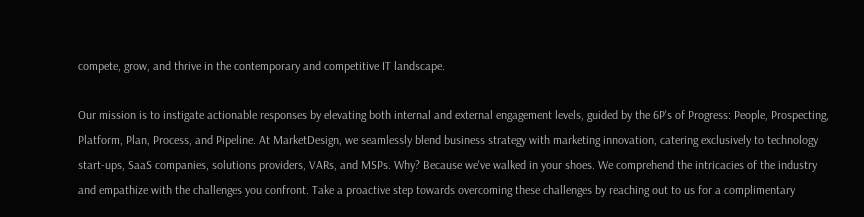compete, grow, and thrive in the contemporary and competitive IT landscape.

Our mission is to instigate actionable responses by elevating both internal and external engagement levels, guided by the 6P's of Progress: People, Prospecting, Platform, Plan, Process, and Pipeline. At MarketDesign, we seamlessly blend business strategy with marketing innovation, catering exclusively to technology start-ups, SaaS companies, solutions providers, VARs, and MSPs. Why? Because we've walked in your shoes. We comprehend the intricacies of the industry and empathize with the challenges you confront. Take a proactive step towards overcoming these challenges by reaching out to us for a complimentary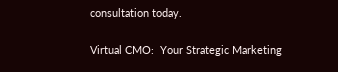consultation today.

Virtual CMO:  Your Strategic Marketing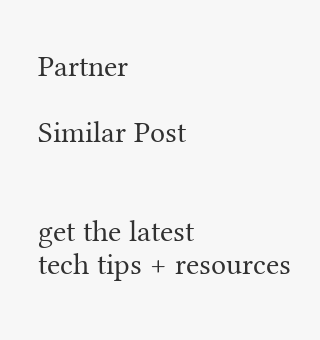Partner

Similar Post


get the latest
tech tips + resources